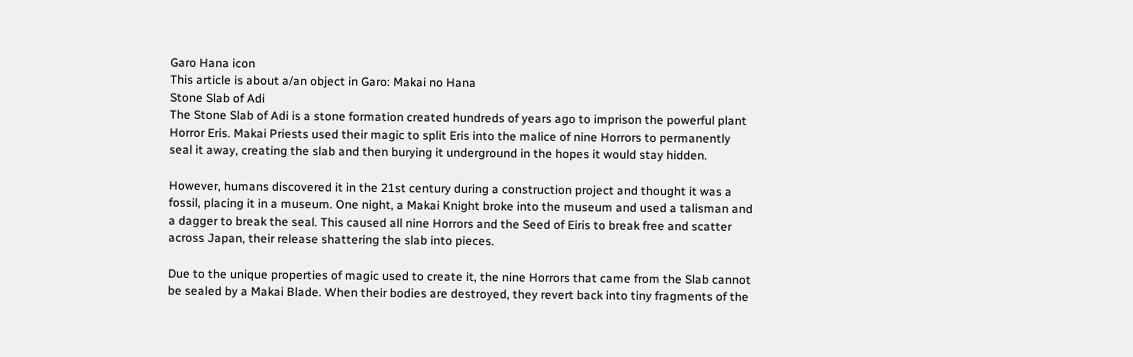Garo Hana icon
This article is about a/an object in Garo: Makai no Hana
Stone Slab of Adi
The Stone Slab of Adi is a stone formation created hundreds of years ago to imprison the powerful plant Horror Eris. Makai Priests used their magic to split Eris into the malice of nine Horrors to permanently seal it away, creating the slab and then burying it underground in the hopes it would stay hidden.

However, humans discovered it in the 21st century during a construction project and thought it was a fossil, placing it in a museum. One night, a Makai Knight broke into the museum and used a talisman and a dagger to break the seal. This caused all nine Horrors and the Seed of Eiris to break free and scatter across Japan, their release shattering the slab into pieces.

Due to the unique properties of magic used to create it, the nine Horrors that came from the Slab cannot be sealed by a Makai Blade. When their bodies are destroyed, they revert back into tiny fragments of the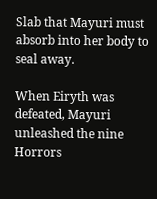Slab that Mayuri must absorb into her body to seal away.

When Eiryth was defeated, Mayuri unleashed the nine Horrors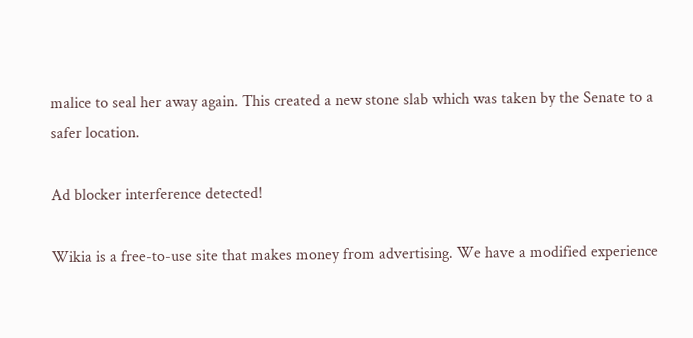malice to seal her away again. This created a new stone slab which was taken by the Senate to a safer location.

Ad blocker interference detected!

Wikia is a free-to-use site that makes money from advertising. We have a modified experience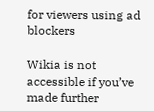for viewers using ad blockers

Wikia is not accessible if you’ve made further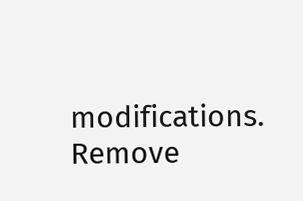modifications. Remove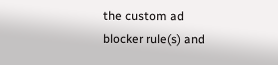the custom ad blocker rule(s) and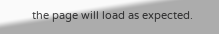the page will load as expected.